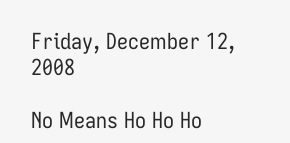Friday, December 12, 2008

No Means Ho Ho Ho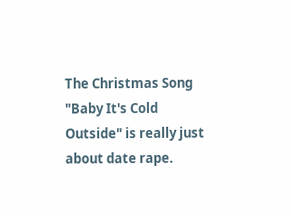The Christmas Song "Baby It's Cold Outside" is really just about date rape.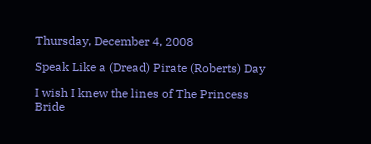Thursday, December 4, 2008

Speak Like a (Dread) Pirate (Roberts) Day

I wish I knew the lines of The Princess Bride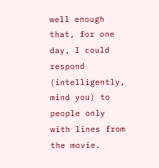well enough that, for one day, I could respond (intelligently, mind you) to people only with lines from the movie.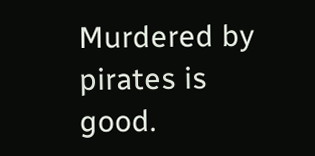Murdered by pirates is good.